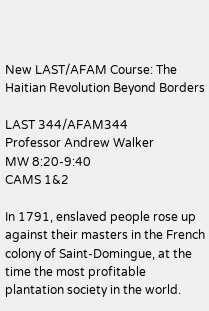New LAST/AFAM Course: The Haitian Revolution Beyond Borders

LAST 344/AFAM344
Professor Andrew Walker
MW 8:20-9:40
CAMS 1&2

In 1791, enslaved people rose up against their masters in the French colony of Saint-Domingue, at the time the most profitable plantation society in the world.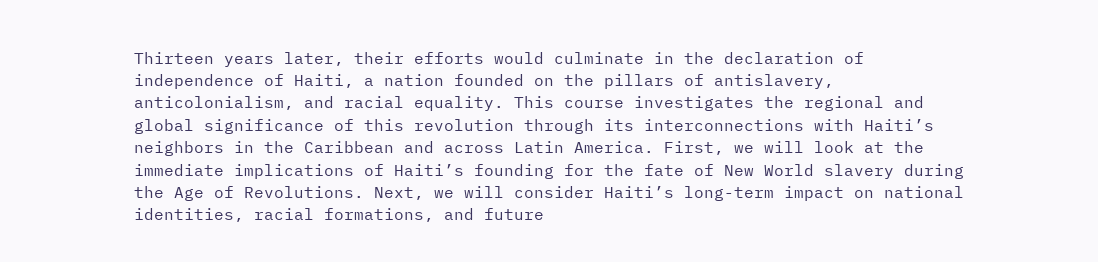Thirteen years later, their efforts would culminate in the declaration of independence of Haiti, a nation founded on the pillars of antislavery, anticolonialism, and racial equality. This course investigates the regional and global significance of this revolution through its interconnections with Haiti’s neighbors in the Caribbean and across Latin America. First, we will look at the immediate implications of Haiti’s founding for the fate of New World slavery during the Age of Revolutions. Next, we will consider Haiti’s long-term impact on national identities, racial formations, and future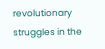revolutionary struggles in the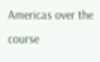Americas over the course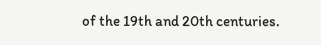of the 19th and 20th centuries.